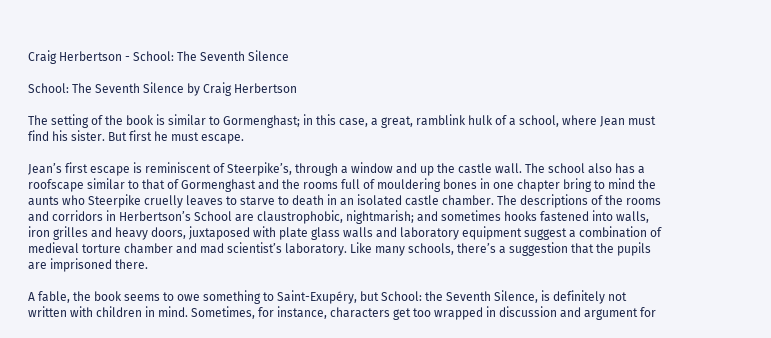Craig Herbertson - School: The Seventh Silence

School: The Seventh Silence by Craig Herbertson

The setting of the book is similar to Gormenghast; in this case, a great, ramblink hulk of a school, where Jean must find his sister. But first he must escape.

Jean’s first escape is reminiscent of Steerpike’s, through a window and up the castle wall. The school also has a roofscape similar to that of Gormenghast and the rooms full of mouldering bones in one chapter bring to mind the aunts who Steerpike cruelly leaves to starve to death in an isolated castle chamber. The descriptions of the rooms and corridors in Herbertson’s School are claustrophobic, nightmarish; and sometimes hooks fastened into walls, iron grilles and heavy doors, juxtaposed with plate glass walls and laboratory equipment suggest a combination of medieval torture chamber and mad scientist’s laboratory. Like many schools, there’s a suggestion that the pupils are imprisoned there.

A fable, the book seems to owe something to Saint-Exupéry, but School: the Seventh Silence, is definitely not written with children in mind. Sometimes, for instance, characters get too wrapped in discussion and argument for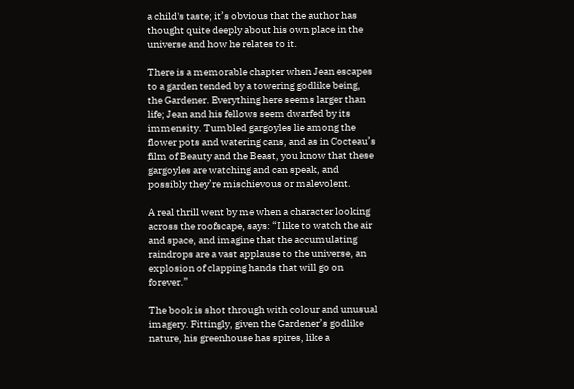a child's taste; it’s obvious that the author has thought quite deeply about his own place in the universe and how he relates to it.

There is a memorable chapter when Jean escapes to a garden tended by a towering godlike being, the Gardener. Everything here seems larger than life; Jean and his fellows seem dwarfed by its immensity. Tumbled gargoyles lie among the flower pots and watering cans, and as in Cocteau’s film of Beauty and the Beast, you know that these gargoyles are watching and can speak, and possibly they’re mischievous or malevolent.

A real thrill went by me when a character looking across the roofscape, says: “I like to watch the air and space, and imagine that the accumulating raindrops are a vast applause to the universe, an explosion of clapping hands that will go on forever.”

The book is shot through with colour and unusual imagery. Fittingly, given the Gardener’s godlike nature, his greenhouse has spires, like a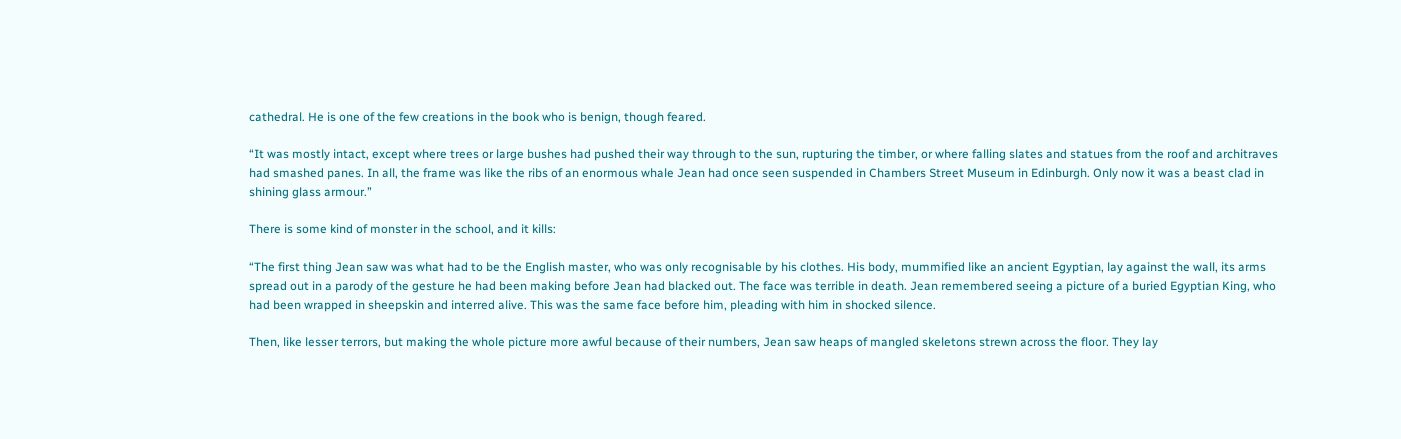cathedral. He is one of the few creations in the book who is benign, though feared.

“It was mostly intact, except where trees or large bushes had pushed their way through to the sun, rupturing the timber, or where falling slates and statues from the roof and architraves had smashed panes. In all, the frame was like the ribs of an enormous whale Jean had once seen suspended in Chambers Street Museum in Edinburgh. Only now it was a beast clad in shining glass armour.”

There is some kind of monster in the school, and it kills:

“The first thing Jean saw was what had to be the English master, who was only recognisable by his clothes. His body, mummified like an ancient Egyptian, lay against the wall, its arms spread out in a parody of the gesture he had been making before Jean had blacked out. The face was terrible in death. Jean remembered seeing a picture of a buried Egyptian King, who had been wrapped in sheepskin and interred alive. This was the same face before him, pleading with him in shocked silence.

Then, like lesser terrors, but making the whole picture more awful because of their numbers, Jean saw heaps of mangled skeletons strewn across the floor. They lay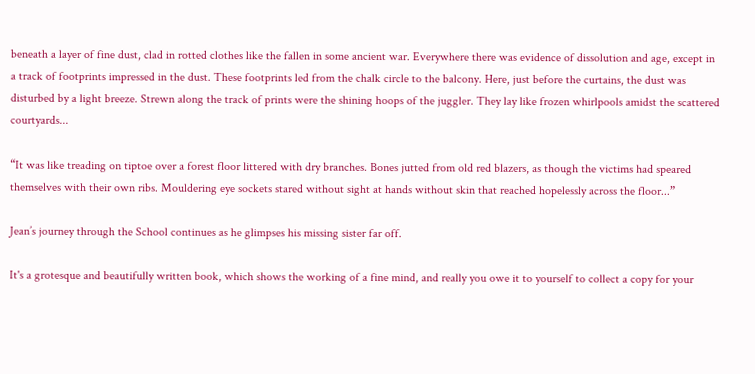beneath a layer of fine dust, clad in rotted clothes like the fallen in some ancient war. Everywhere there was evidence of dissolution and age, except in a track of footprints impressed in the dust. These footprints led from the chalk circle to the balcony. Here, just before the curtains, the dust was disturbed by a light breeze. Strewn along the track of prints were the shining hoops of the juggler. They lay like frozen whirlpools amidst the scattered courtyards...

“It was like treading on tiptoe over a forest floor littered with dry branches. Bones jutted from old red blazers, as though the victims had speared themselves with their own ribs. Mouldering eye sockets stared without sight at hands without skin that reached hopelessly across the floor...”

Jean’s journey through the School continues as he glimpses his missing sister far off.

It's a grotesque and beautifully written book, which shows the working of a fine mind, and really you owe it to yourself to collect a copy for your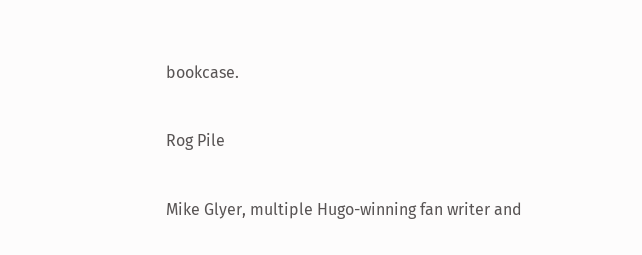bookcase.

Rog Pile

Mike Glyer, multiple Hugo-winning fan writer and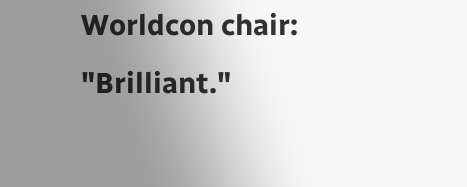Worldcon chair: "Brilliant."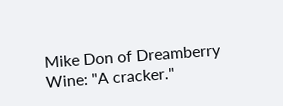Mike Don of Dreamberry Wine: "A cracker."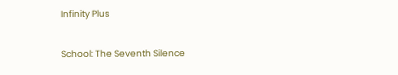Infinity Plus

School: The Seventh Silence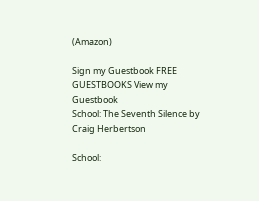(Amazon)

Sign my Guestbook FREE GUESTBOOKS View my Guestbook
School: The Seventh Silence by Craig Herbertson

School: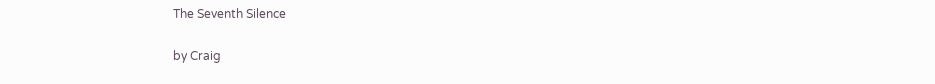The Seventh Silence

by Craig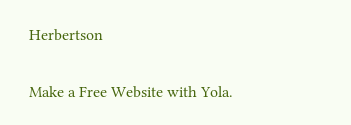Herbertson

Make a Free Website with Yola.